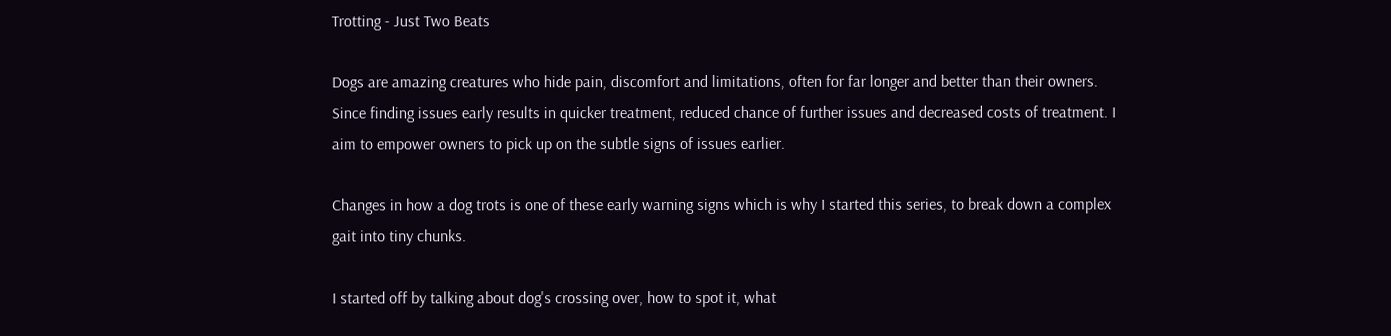Trotting - Just Two Beats

Dogs are amazing creatures who hide pain, discomfort and limitations, often for far longer and better than their owners. Since finding issues early results in quicker treatment, reduced chance of further issues and decreased costs of treatment. I aim to empower owners to pick up on the subtle signs of issues earlier.

Changes in how a dog trots is one of these early warning signs which is why I started this series, to break down a complex gait into tiny chunks.

I started off by talking about dog's crossing over, how to spot it, what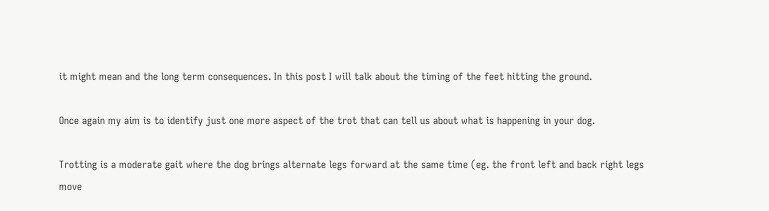it might mean and the long term consequences. In this post I will talk about the timing of the feet hitting the ground.

Once again my aim is to identify just one more aspect of the trot that can tell us about what is happening in your dog.

Trotting is a moderate gait where the dog brings alternate legs forward at the same time (eg. the front left and back right legs move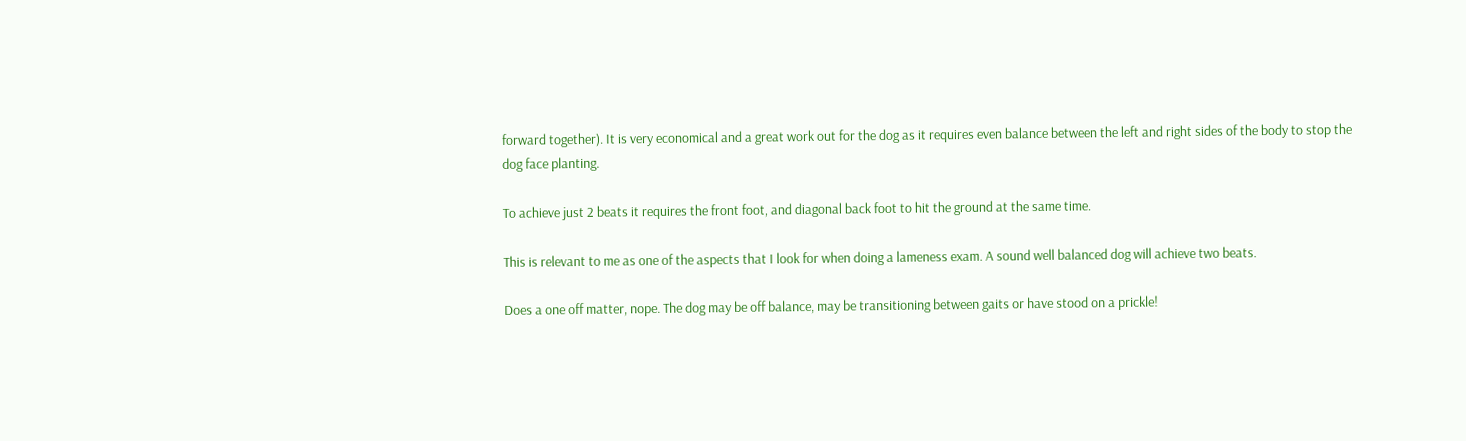forward together). It is very economical and a great work out for the dog as it requires even balance between the left and right sides of the body to stop the dog face planting.

To achieve just 2 beats it requires the front foot, and diagonal back foot to hit the ground at the same time.

This is relevant to me as one of the aspects that I look for when doing a lameness exam. A sound well balanced dog will achieve two beats.

Does a one off matter, nope. The dog may be off balance, may be transitioning between gaits or have stood on a prickle!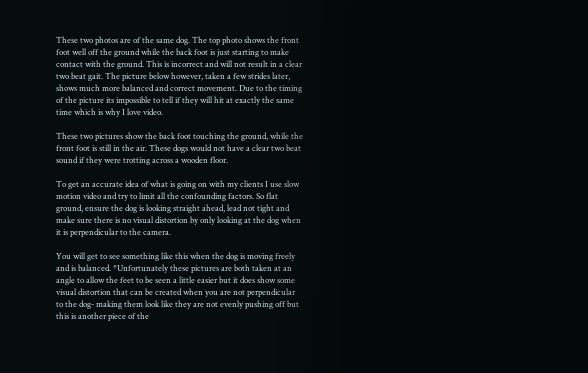These two photos are of the same dog. The top photo shows the front foot well off the ground while the back foot is just starting to make contact with the ground. This is incorrect and will not result in a clear two beat gait. The picture below however, taken a few strides later, shows much more balanced and correct movement. Due to the timing of the picture its impossible to tell if they will hit at exactly the same time which is why I love video.

These two pictures show the back foot touching the ground, while the front foot is still in the air. These dogs would not have a clear two beat sound if they were trotting across a wooden floor.

To get an accurate idea of what is going on with my clients I use slow motion video and try to limit all the confounding factors. So flat ground, ensure the dog is looking straight ahead, lead not tight and make sure there is no visual distortion by only looking at the dog when it is perpendicular to the camera.

You will get to see something like this when the dog is moving freely and is balanced. *Unfortunately these pictures are both taken at an angle to allow the feet to be seen a little easier but it does show some visual distortion that can be created when you are not perpendicular to the dog- making them look like they are not evenly pushing off but this is another piece of the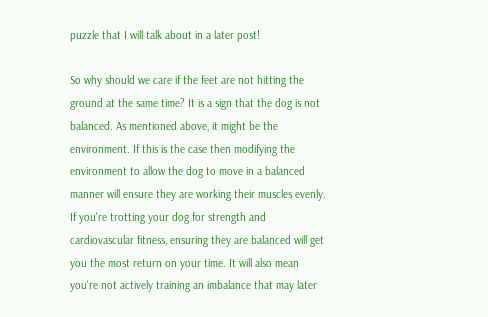puzzle that I will talk about in a later post!

So why should we care if the feet are not hitting the ground at the same time? It is a sign that the dog is not balanced. As mentioned above, it might be the environment. If this is the case then modifying the environment to allow the dog to move in a balanced manner will ensure they are working their muscles evenly. If you're trotting your dog for strength and cardiovascular fitness, ensuring they are balanced will get you the most return on your time. It will also mean you're not actively training an imbalance that may later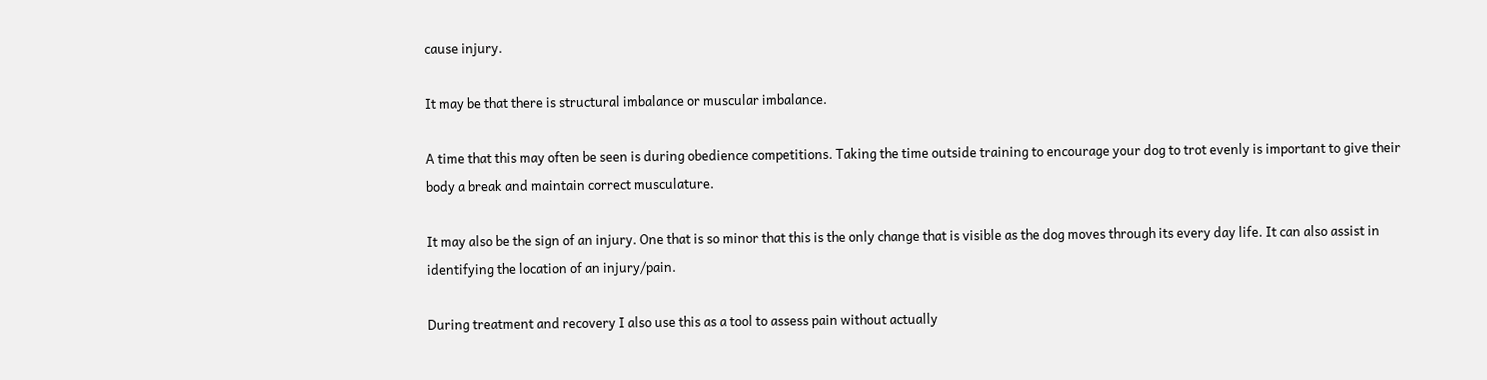cause injury.

It may be that there is structural imbalance or muscular imbalance.

A time that this may often be seen is during obedience competitions. Taking the time outside training to encourage your dog to trot evenly is important to give their body a break and maintain correct musculature.

It may also be the sign of an injury. One that is so minor that this is the only change that is visible as the dog moves through its every day life. It can also assist in identifying the location of an injury/pain.

During treatment and recovery I also use this as a tool to assess pain without actually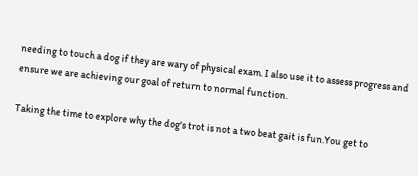needing to touch a dog if they are wary of physical exam. I also use it to assess progress and ensure we are achieving our goal of return to normal function.

Taking the time to explore why the dog's trot is not a two beat gait is fun.You get to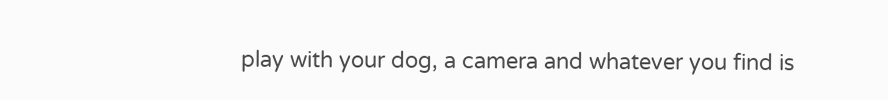play with your dog, a camera and whatever you find is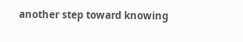another step toward knowing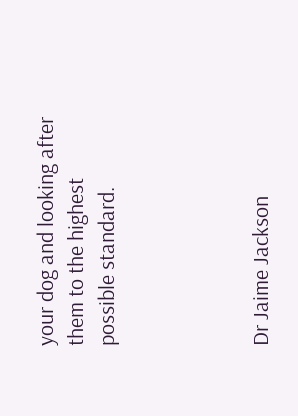your dog and looking after them to the highest possible standard.




Dr Jaime Jackson